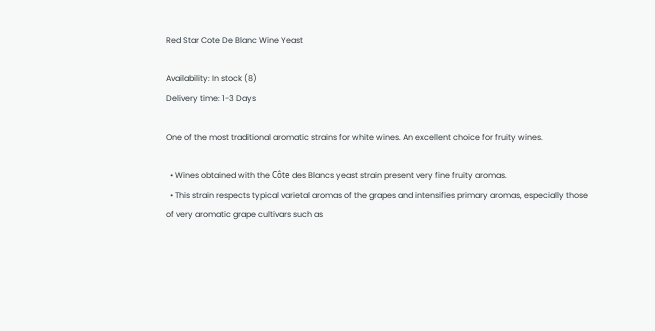Red Star Cote De Blanc Wine Yeast

Availability: In stock (8)
Delivery time: 1-3 Days

One of the most traditional aromatic strains for white wines. An excellent choice for fruity wines.

  • Wines obtained with the Côte des Blancs yeast strain present very fine fruity aromas.
  • This strain respects typical varietal aromas of the grapes and intensifies primary aromas, especially those of very aromatic grape cultivars such as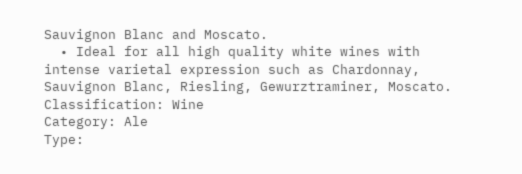Sauvignon Blanc and Moscato.
  • Ideal for all high quality white wines with intense varietal expression such as Chardonnay, Sauvignon Blanc, Riesling, Gewurztraminer, Moscato.
Classification: Wine
Category: Ale
Type: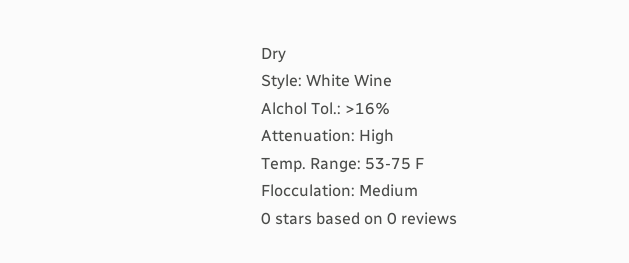Dry
Style: White Wine
Alchol Tol.: >16%
Attenuation: High
Temp. Range: 53-75 F
Flocculation: Medium
0 stars based on 0 reviews